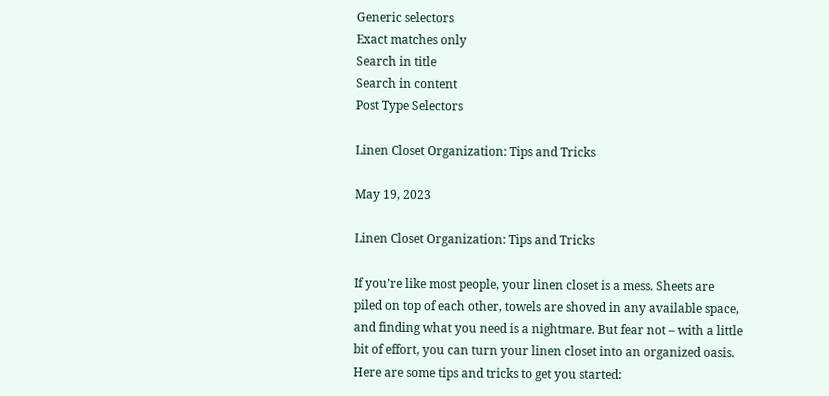Generic selectors
Exact matches only
Search in title
Search in content
Post Type Selectors

Linen Closet Organization: Tips and Tricks

May 19, 2023

Linen Closet Organization: Tips and Tricks

If you’re like most people, your linen closet is a mess. Sheets are piled on top of each other, towels are shoved in any available space, and finding what you need is a nightmare. But fear not – with a little bit of effort, you can turn your linen closet into an organized oasis. Here are some tips and tricks to get you started: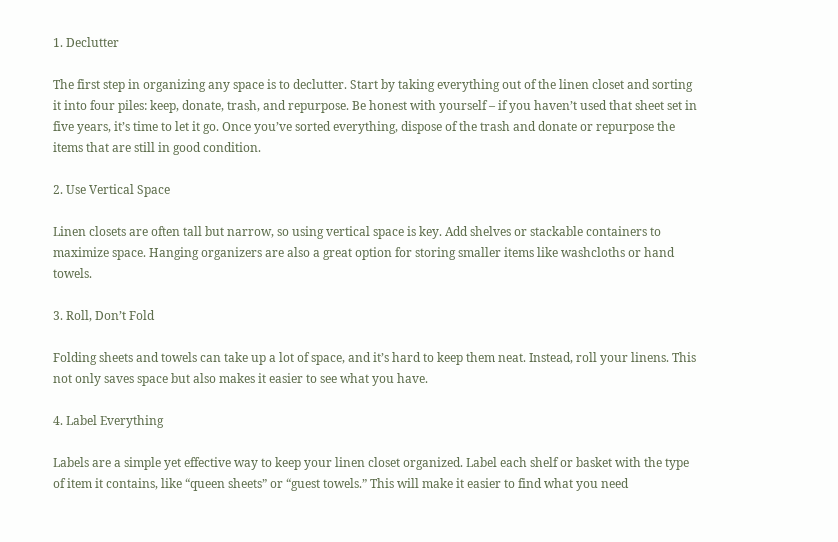1. Declutter

The first step in organizing any space is to declutter. Start by taking everything out of the linen closet and sorting it into four piles: keep, donate, trash, and repurpose. Be honest with yourself – if you haven’t used that sheet set in five years, it’s time to let it go. Once you’ve sorted everything, dispose of the trash and donate or repurpose the items that are still in good condition.

2. Use Vertical Space

Linen closets are often tall but narrow, so using vertical space is key. Add shelves or stackable containers to maximize space. Hanging organizers are also a great option for storing smaller items like washcloths or hand towels.

3. Roll, Don’t Fold

Folding sheets and towels can take up a lot of space, and it’s hard to keep them neat. Instead, roll your linens. This not only saves space but also makes it easier to see what you have.

4. Label Everything

Labels are a simple yet effective way to keep your linen closet organized. Label each shelf or basket with the type of item it contains, like “queen sheets” or “guest towels.” This will make it easier to find what you need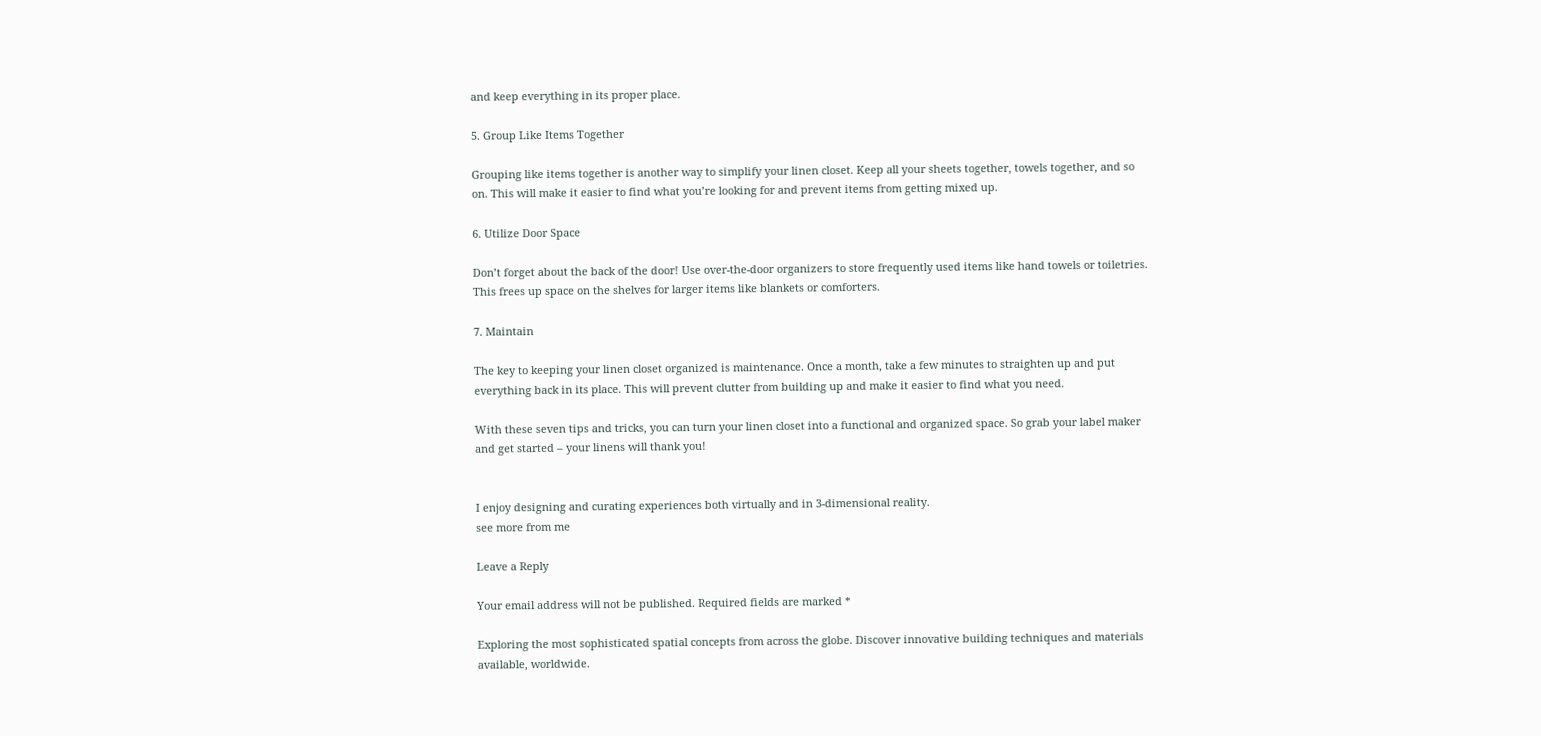and keep everything in its proper place.

5. Group Like Items Together

Grouping like items together is another way to simplify your linen closet. Keep all your sheets together, towels together, and so on. This will make it easier to find what you’re looking for and prevent items from getting mixed up.

6. Utilize Door Space

Don’t forget about the back of the door! Use over-the-door organizers to store frequently used items like hand towels or toiletries. This frees up space on the shelves for larger items like blankets or comforters.

7. Maintain

The key to keeping your linen closet organized is maintenance. Once a month, take a few minutes to straighten up and put everything back in its place. This will prevent clutter from building up and make it easier to find what you need.

With these seven tips and tricks, you can turn your linen closet into a functional and organized space. So grab your label maker and get started – your linens will thank you!


I enjoy designing and curating experiences both virtually and in 3-dimensional reality.
see more from me

Leave a Reply

Your email address will not be published. Required fields are marked *

Exploring the most sophisticated spatial concepts from across the globe. Discover innovative building techniques and materials available, worldwide.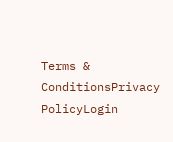Terms & ConditionsPrivacy PolicyLogin